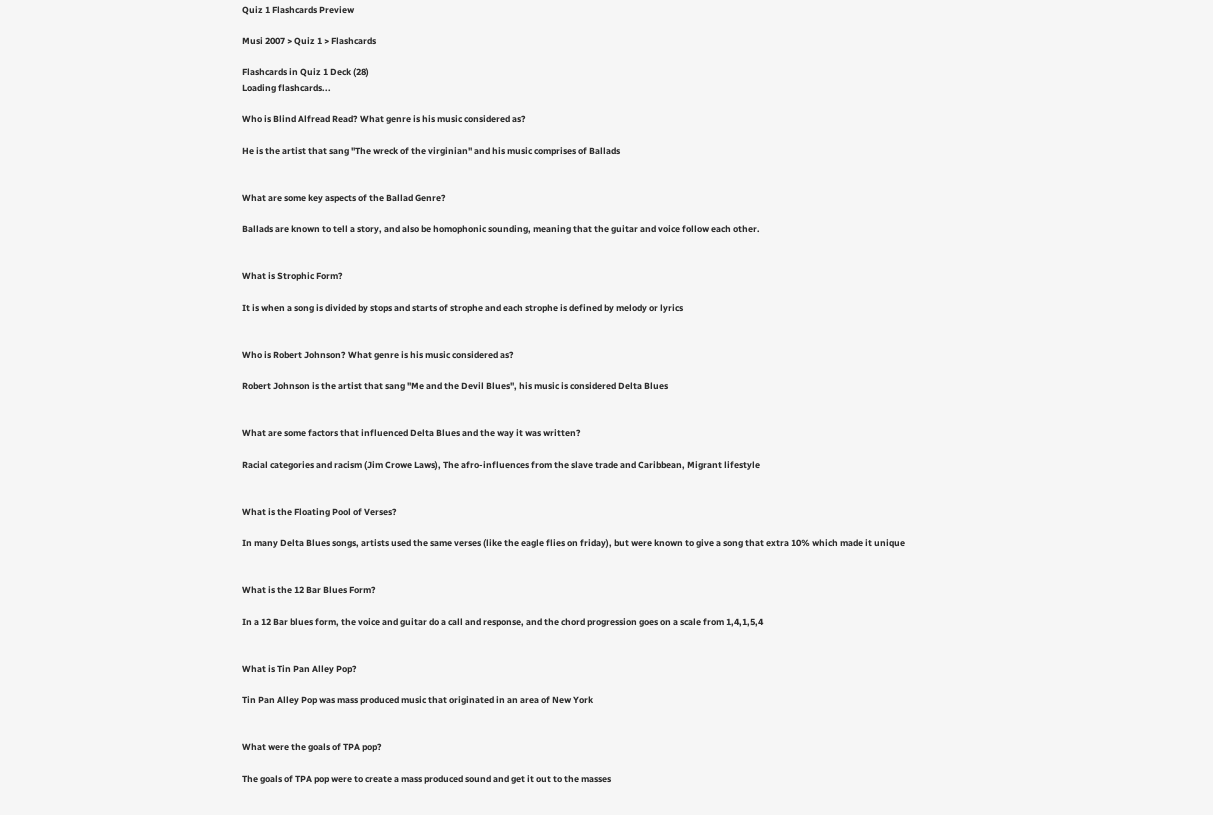Quiz 1 Flashcards Preview

Musi 2007 > Quiz 1 > Flashcards

Flashcards in Quiz 1 Deck (28)
Loading flashcards...

Who is Blind Alfread Read? What genre is his music considered as?

He is the artist that sang "The wreck of the virginian" and his music comprises of Ballads


What are some key aspects of the Ballad Genre?

Ballads are known to tell a story, and also be homophonic sounding, meaning that the guitar and voice follow each other.


What is Strophic Form?

It is when a song is divided by stops and starts of strophe and each strophe is defined by melody or lyrics


Who is Robert Johnson? What genre is his music considered as?

Robert Johnson is the artist that sang "Me and the Devil Blues", his music is considered Delta Blues


What are some factors that influenced Delta Blues and the way it was written?

Racial categories and racism (Jim Crowe Laws), The afro-influences from the slave trade and Caribbean, Migrant lifestyle


What is the Floating Pool of Verses?

In many Delta Blues songs, artists used the same verses (like the eagle flies on friday), but were known to give a song that extra 10% which made it unique


What is the 12 Bar Blues Form?

In a 12 Bar blues form, the voice and guitar do a call and response, and the chord progression goes on a scale from 1,4,1,5,4


What is Tin Pan Alley Pop?

Tin Pan Alley Pop was mass produced music that originated in an area of New York


What were the goals of TPA pop?

The goals of TPA pop were to create a mass produced sound and get it out to the masses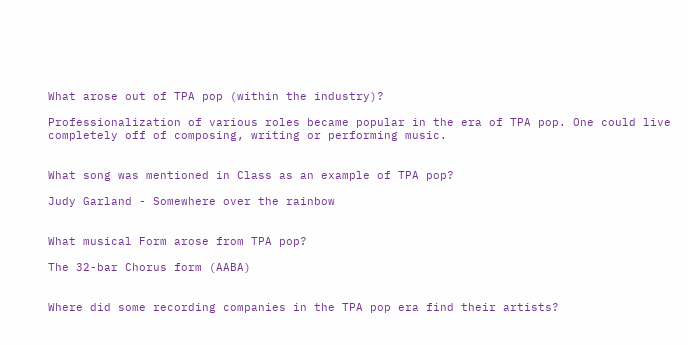What arose out of TPA pop (within the industry)?

Professionalization of various roles became popular in the era of TPA pop. One could live completely off of composing, writing or performing music.


What song was mentioned in Class as an example of TPA pop?

Judy Garland - Somewhere over the rainbow


What musical Form arose from TPA pop?

The 32-bar Chorus form (AABA)


Where did some recording companies in the TPA pop era find their artists?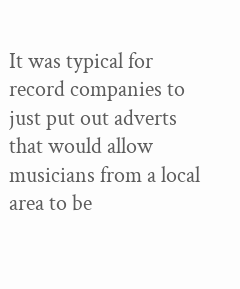It was typical for record companies to just put out adverts that would allow musicians from a local area to be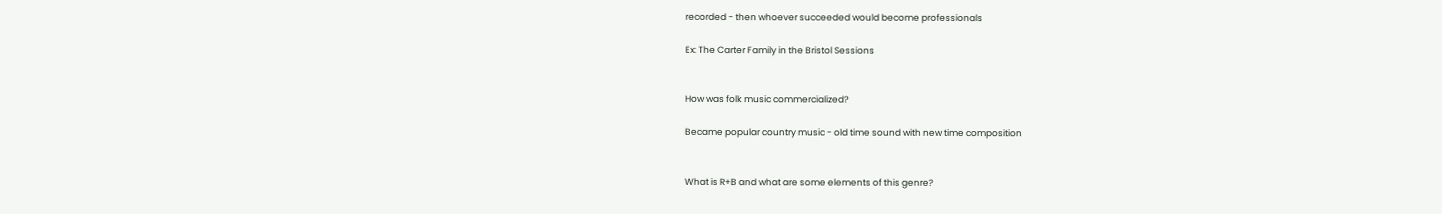recorded - then whoever succeeded would become professionals

Ex: The Carter Family in the Bristol Sessions


How was folk music commercialized?

Became popular country music - old time sound with new time composition


What is R+B and what are some elements of this genre?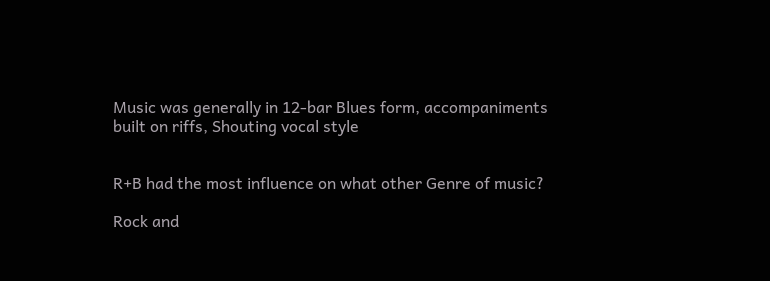Music was generally in 12-bar Blues form, accompaniments built on riffs, Shouting vocal style


R+B had the most influence on what other Genre of music?

Rock and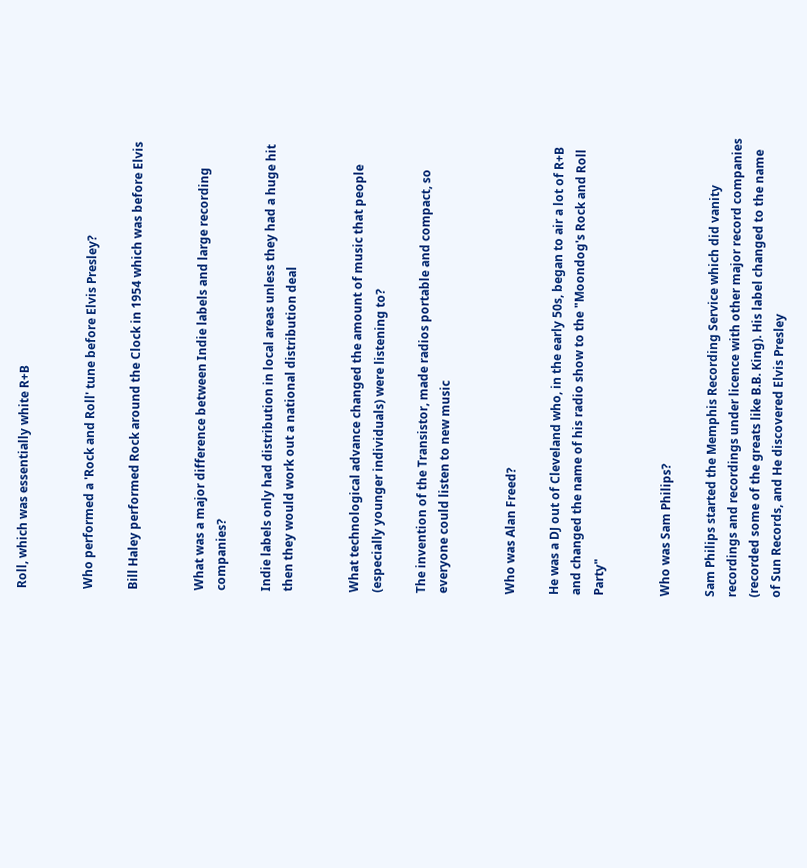Roll, which was essentially white R+B


Who performed a 'Rock and Roll' tune before Elvis Presley?

Bill Haley performed Rock around the Clock in 1954 which was before Elvis


What was a major difference between Indie labels and large recording companies?

Indie labels only had distribution in local areas unless they had a huge hit then they would work out a national distribution deal


What technological advance changed the amount of music that people (especially younger individuals) were listening to?

The invention of the Transistor, made radios portable and compact, so everyone could listen to new music


Who was Alan Freed?

He was a DJ out of Cleveland who, in the early 50s, began to air a lot of R+B and changed the name of his radio show to the "Moondog's Rock and Roll Party"


Who was Sam Philips?

Sam Philips started the Memphis Recording Service which did vanity recordings and recordings under licence with other major record companies (recorded some of the greats like B.B. King). His label changed to the name of Sun Records, and He discovered Elvis Presley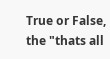True or False, the "thats all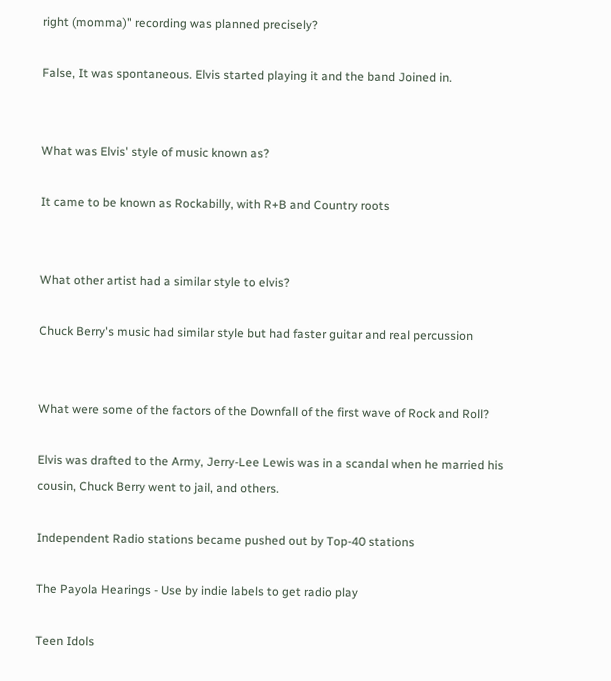right (momma)" recording was planned precisely?

False, It was spontaneous. Elvis started playing it and the band Joined in.


What was Elvis' style of music known as?

It came to be known as Rockabilly, with R+B and Country roots


What other artist had a similar style to elvis?

Chuck Berry's music had similar style but had faster guitar and real percussion


What were some of the factors of the Downfall of the first wave of Rock and Roll?

Elvis was drafted to the Army, Jerry-Lee Lewis was in a scandal when he married his cousin, Chuck Berry went to jail, and others.

Independent Radio stations became pushed out by Top-40 stations

The Payola Hearings - Use by indie labels to get radio play

Teen Idols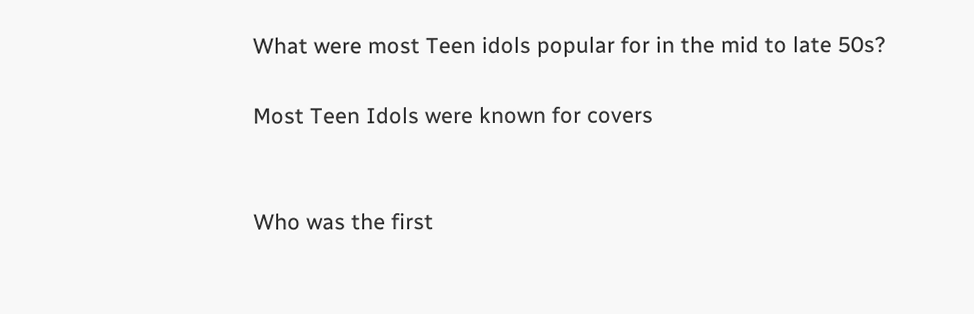What were most Teen idols popular for in the mid to late 50s?

Most Teen Idols were known for covers


Who was the first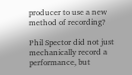producer to use a new method of recording?

Phil Spector did not just mechanically record a performance, but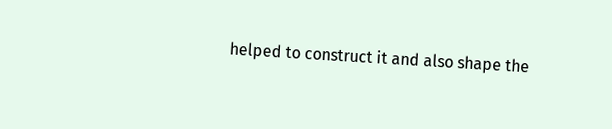helped to construct it and also shape the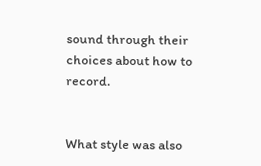sound through their choices about how to record.


What style was also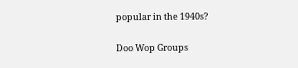popular in the 1940s?

Doo Wop Groups